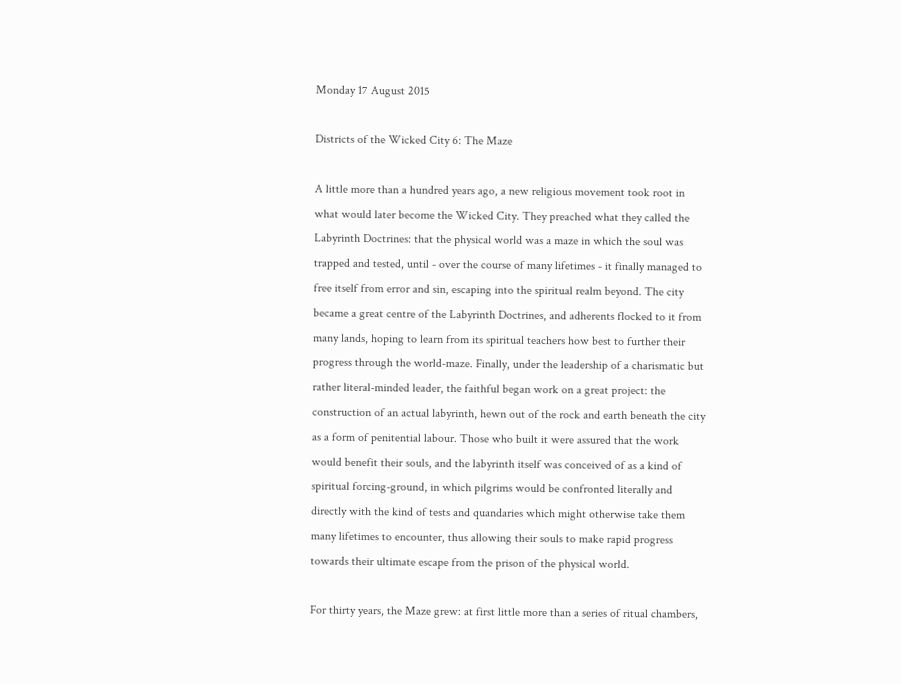Monday 17 August 2015

Districts of the Wicked City 6: The Maze

A little more than a hundred years ago, a new religious movement took root in what would later become the Wicked City. They preached what they called the Labyrinth Doctrines: that the physical world was a maze in which the soul was trapped and tested, until - over the course of many lifetimes - it finally managed to free itself from error and sin, escaping into the spiritual realm beyond. The city became a great centre of the Labyrinth Doctrines, and adherents flocked to it from many lands, hoping to learn from its spiritual teachers how best to further their progress through the world-maze. Finally, under the leadership of a charismatic but rather literal-minded leader, the faithful began work on a great project: the construction of an actual labyrinth, hewn out of the rock and earth beneath the city as a form of penitential labour. Those who built it were assured that the work would benefit their souls, and the labyrinth itself was conceived of as a kind of spiritual forcing-ground, in which pilgrims would be confronted literally and directly with the kind of tests and quandaries which might otherwise take them many lifetimes to encounter, thus allowing their souls to make rapid progress towards their ultimate escape from the prison of the physical world.

For thirty years, the Maze grew: at first little more than a series of ritual chambers,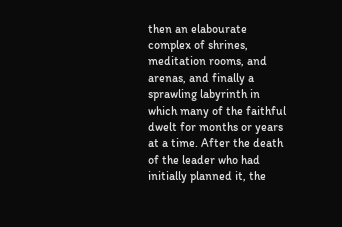then an elabourate complex of shrines, meditation rooms, and arenas, and finally a sprawling labyrinth in which many of the faithful dwelt for months or years at a time. After the death of the leader who had initially planned it, the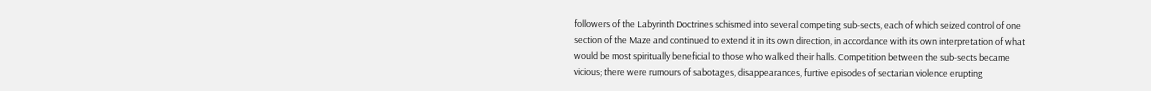followers of the Labyrinth Doctrines schismed into several competing sub-sects, each of which seized control of one section of the Maze and continued to extend it in its own direction, in accordance with its own interpretation of what would be most spiritually beneficial to those who walked their halls. Competition between the sub-sects became vicious; there were rumours of sabotages, disappearances, furtive episodes of sectarian violence erupting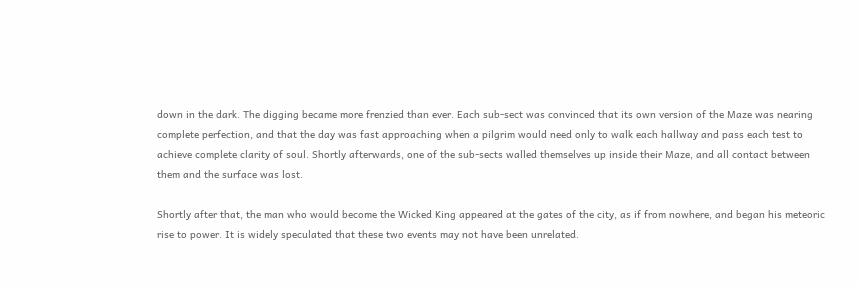down in the dark. The digging became more frenzied than ever. Each sub-sect was convinced that its own version of the Maze was nearing complete perfection, and that the day was fast approaching when a pilgrim would need only to walk each hallway and pass each test to achieve complete clarity of soul. Shortly afterwards, one of the sub-sects walled themselves up inside their Maze, and all contact between them and the surface was lost.

Shortly after that, the man who would become the Wicked King appeared at the gates of the city, as if from nowhere, and began his meteoric rise to power. It is widely speculated that these two events may not have been unrelated.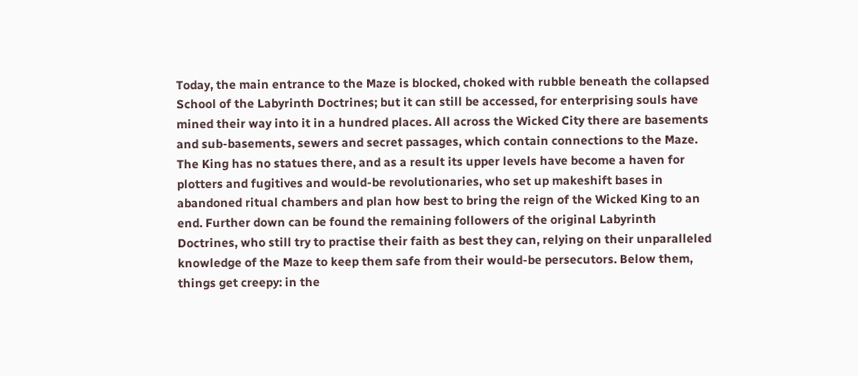Today, the main entrance to the Maze is blocked, choked with rubble beneath the collapsed School of the Labyrinth Doctrines; but it can still be accessed, for enterprising souls have mined their way into it in a hundred places. All across the Wicked City there are basements and sub-basements, sewers and secret passages, which contain connections to the Maze. The King has no statues there, and as a result its upper levels have become a haven for plotters and fugitives and would-be revolutionaries, who set up makeshift bases in abandoned ritual chambers and plan how best to bring the reign of the Wicked King to an end. Further down can be found the remaining followers of the original Labyrinth Doctrines, who still try to practise their faith as best they can, relying on their unparalleled knowledge of the Maze to keep them safe from their would-be persecutors. Below them, things get creepy: in the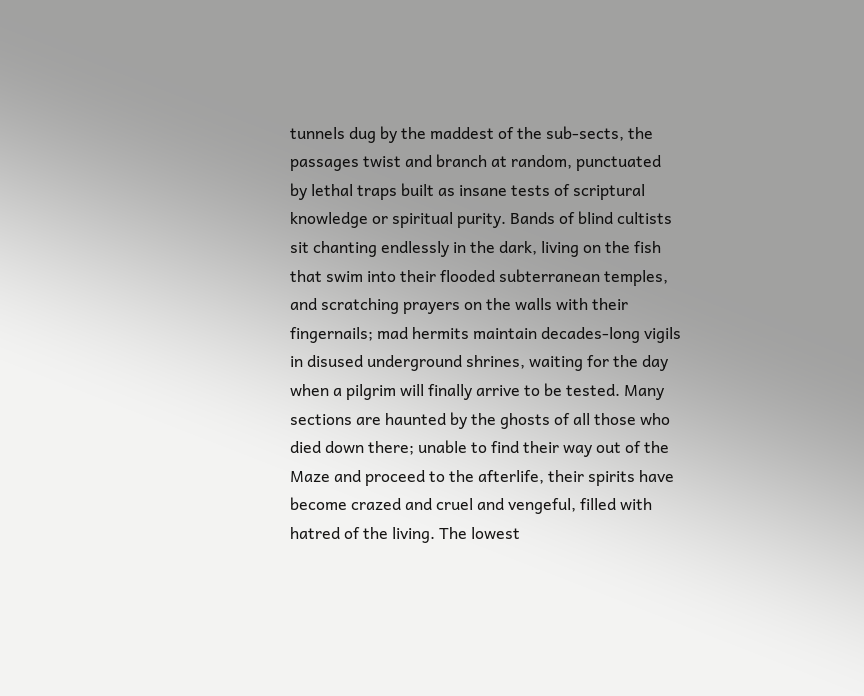tunnels dug by the maddest of the sub-sects, the passages twist and branch at random, punctuated by lethal traps built as insane tests of scriptural knowledge or spiritual purity. Bands of blind cultists sit chanting endlessly in the dark, living on the fish that swim into their flooded subterranean temples, and scratching prayers on the walls with their fingernails; mad hermits maintain decades-long vigils in disused underground shrines, waiting for the day when a pilgrim will finally arrive to be tested. Many sections are haunted by the ghosts of all those who died down there; unable to find their way out of the Maze and proceed to the afterlife, their spirits have become crazed and cruel and vengeful, filled with hatred of the living. The lowest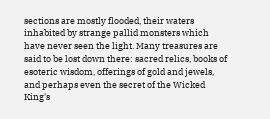sections are mostly flooded, their waters inhabited by strange pallid monsters which have never seen the light. Many treasures are said to be lost down there: sacred relics, books of esoteric wisdom, offerings of gold and jewels, and perhaps even the secret of the Wicked King's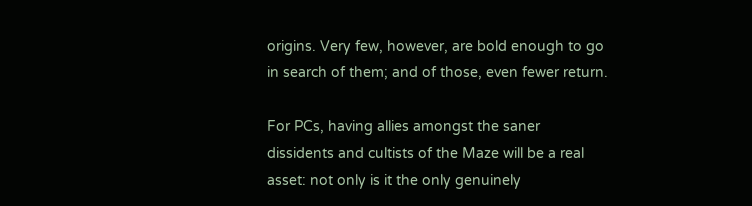origins. Very few, however, are bold enough to go in search of them; and of those, even fewer return.

For PCs, having allies amongst the saner dissidents and cultists of the Maze will be a real asset: not only is it the only genuinely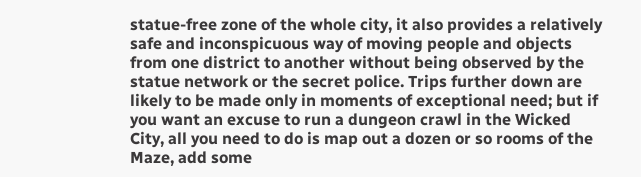statue-free zone of the whole city, it also provides a relatively safe and inconspicuous way of moving people and objects from one district to another without being observed by the statue network or the secret police. Trips further down are likely to be made only in moments of exceptional need; but if you want an excuse to run a dungeon crawl in the Wicked City, all you need to do is map out a dozen or so rooms of the Maze, add some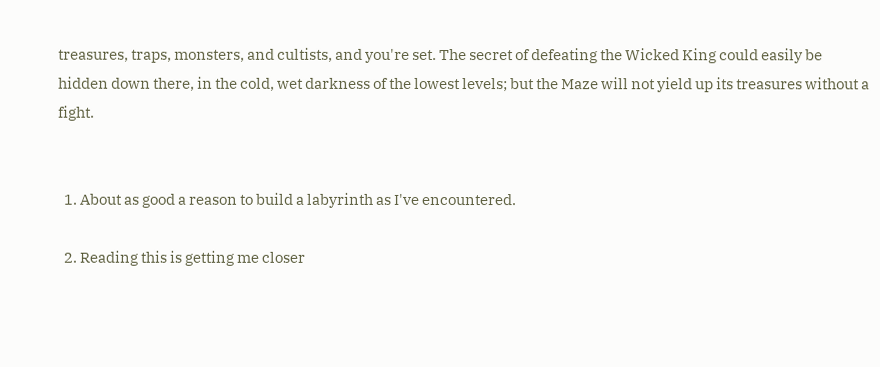treasures, traps, monsters, and cultists, and you're set. The secret of defeating the Wicked King could easily be hidden down there, in the cold, wet darkness of the lowest levels; but the Maze will not yield up its treasures without a fight.


  1. About as good a reason to build a labyrinth as I've encountered.

  2. Reading this is getting me closer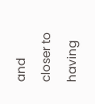and closer to having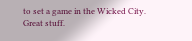to set a game in the Wicked City. Great stuff.